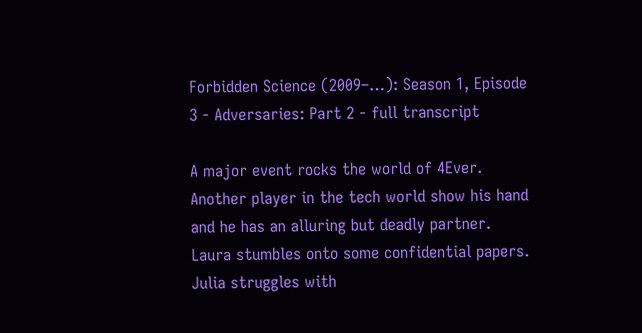Forbidden Science (2009–…): Season 1, Episode 3 - Adversaries: Part 2 - full transcript

A major event rocks the world of 4Ever. Another player in the tech world show his hand and he has an alluring but deadly partner. Laura stumbles onto some confidential papers. Julia struggles with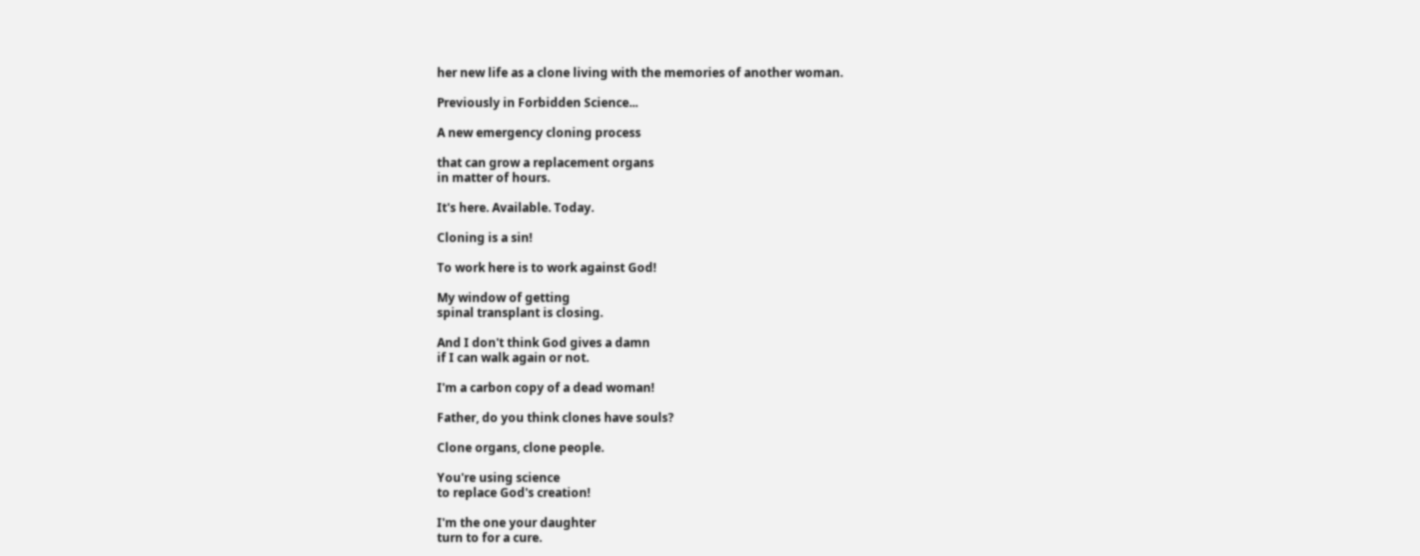her new life as a clone living with the memories of another woman.

Previously in Forbidden Science...

A new emergency cloning process

that can grow a replacement organs
in matter of hours.

It's here. Available. Today.

Cloning is a sin!

To work here is to work against God!

My window of getting
spinal transplant is closing.

And I don't think God gives a damn
if I can walk again or not.

I'm a carbon copy of a dead woman!

Father, do you think clones have souls?

Clone organs, clone people.

You're using science
to replace God's creation!

I'm the one your daughter
turn to for a cure.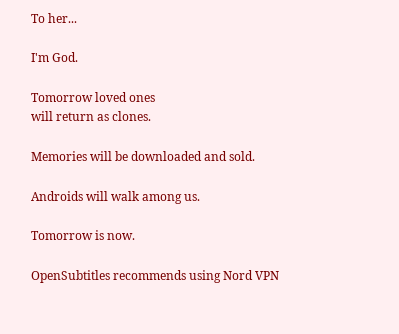To her...

I'm God.

Tomorrow loved ones
will return as clones.

Memories will be downloaded and sold.

Androids will walk among us.

Tomorrow is now.

OpenSubtitles recommends using Nord VPN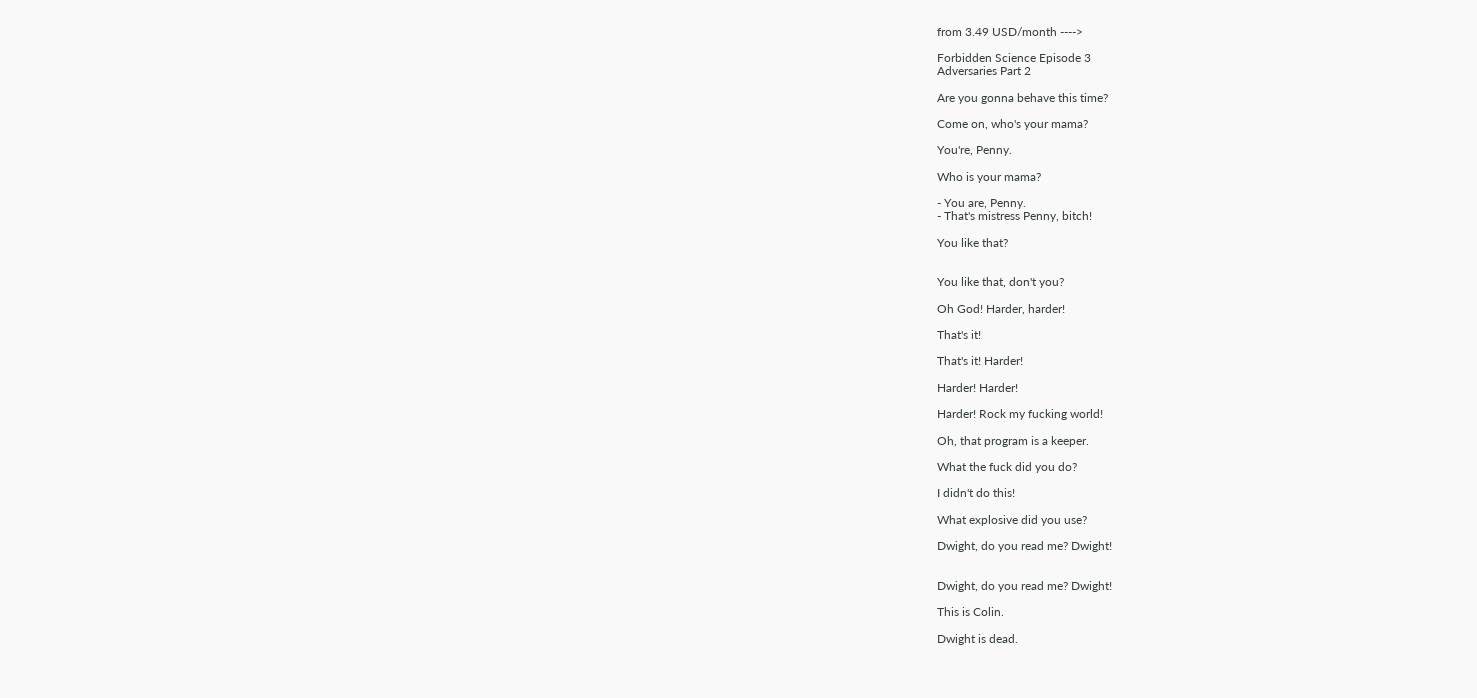from 3.49 USD/month ---->

Forbidden Science Episode 3
Adversaries Part 2

Are you gonna behave this time?

Come on, who's your mama?

You're, Penny.

Who is your mama?

- You are, Penny.
- That's mistress Penny, bitch!

You like that?


You like that, don't you?

Oh God! Harder, harder!

That's it!

That's it! Harder!

Harder! Harder!

Harder! Rock my fucking world!

Oh, that program is a keeper.

What the fuck did you do?

I didn't do this!

What explosive did you use?

Dwight, do you read me? Dwight!


Dwight, do you read me? Dwight!

This is Colin.

Dwight is dead.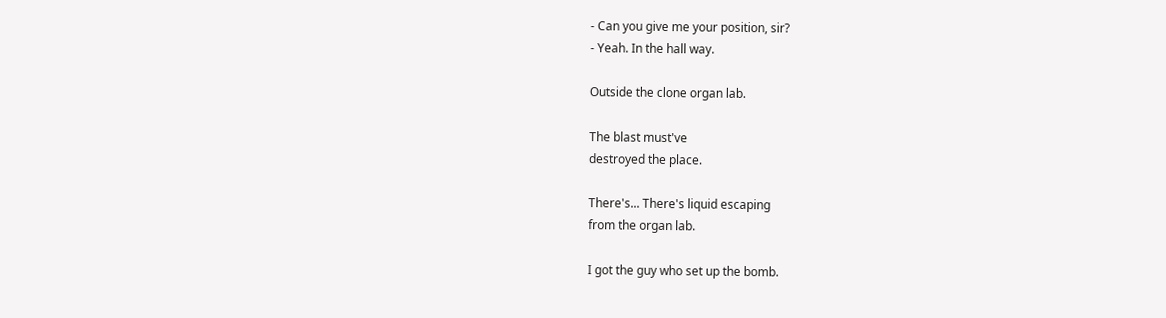- Can you give me your position, sir?
- Yeah. In the hall way.

Outside the clone organ lab.

The blast must've
destroyed the place.

There's... There's liquid escaping
from the organ lab.

I got the guy who set up the bomb.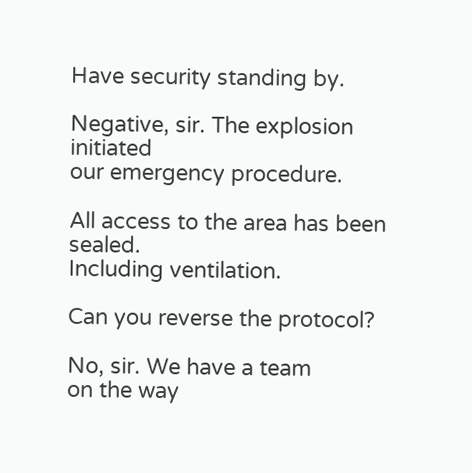Have security standing by.

Negative, sir. The explosion initiated
our emergency procedure.

All access to the area has been sealed.
Including ventilation.

Can you reverse the protocol?

No, sir. We have a team
on the way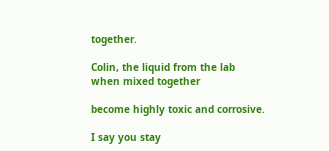together.

Colin, the liquid from the lab
when mixed together

become highly toxic and corrosive.

I say you stay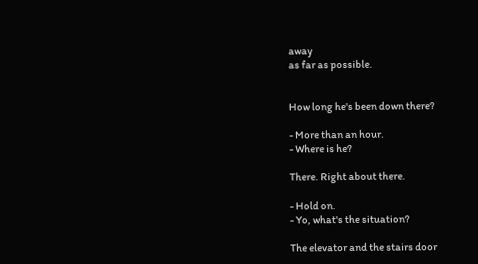away
as far as possible.


How long he's been down there?

- More than an hour.
- Where is he?

There. Right about there.

- Hold on.
- Yo, what's the situation?

The elevator and the stairs door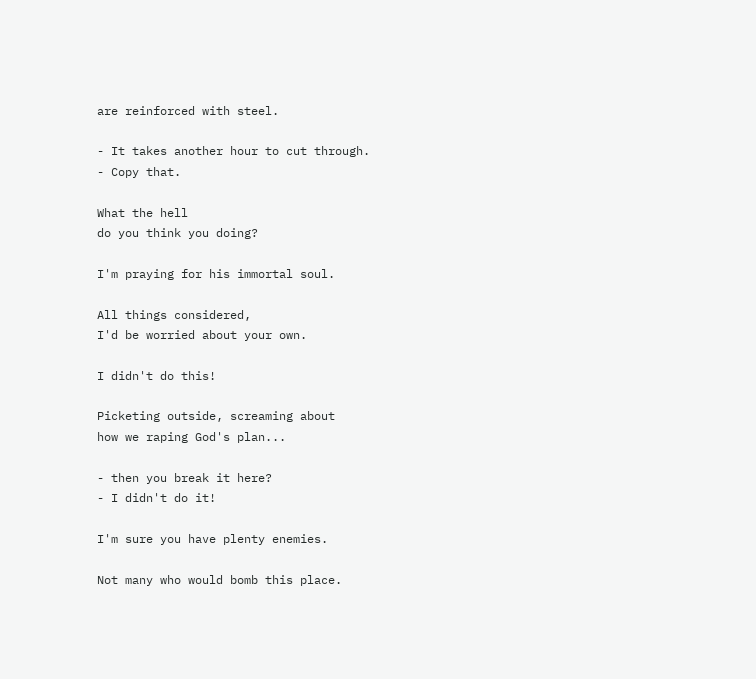are reinforced with steel.

- It takes another hour to cut through.
- Copy that.

What the hell
do you think you doing?

I'm praying for his immortal soul.

All things considered,
I'd be worried about your own.

I didn't do this!

Picketing outside, screaming about
how we raping God's plan...

- then you break it here?
- I didn't do it!

I'm sure you have plenty enemies.

Not many who would bomb this place.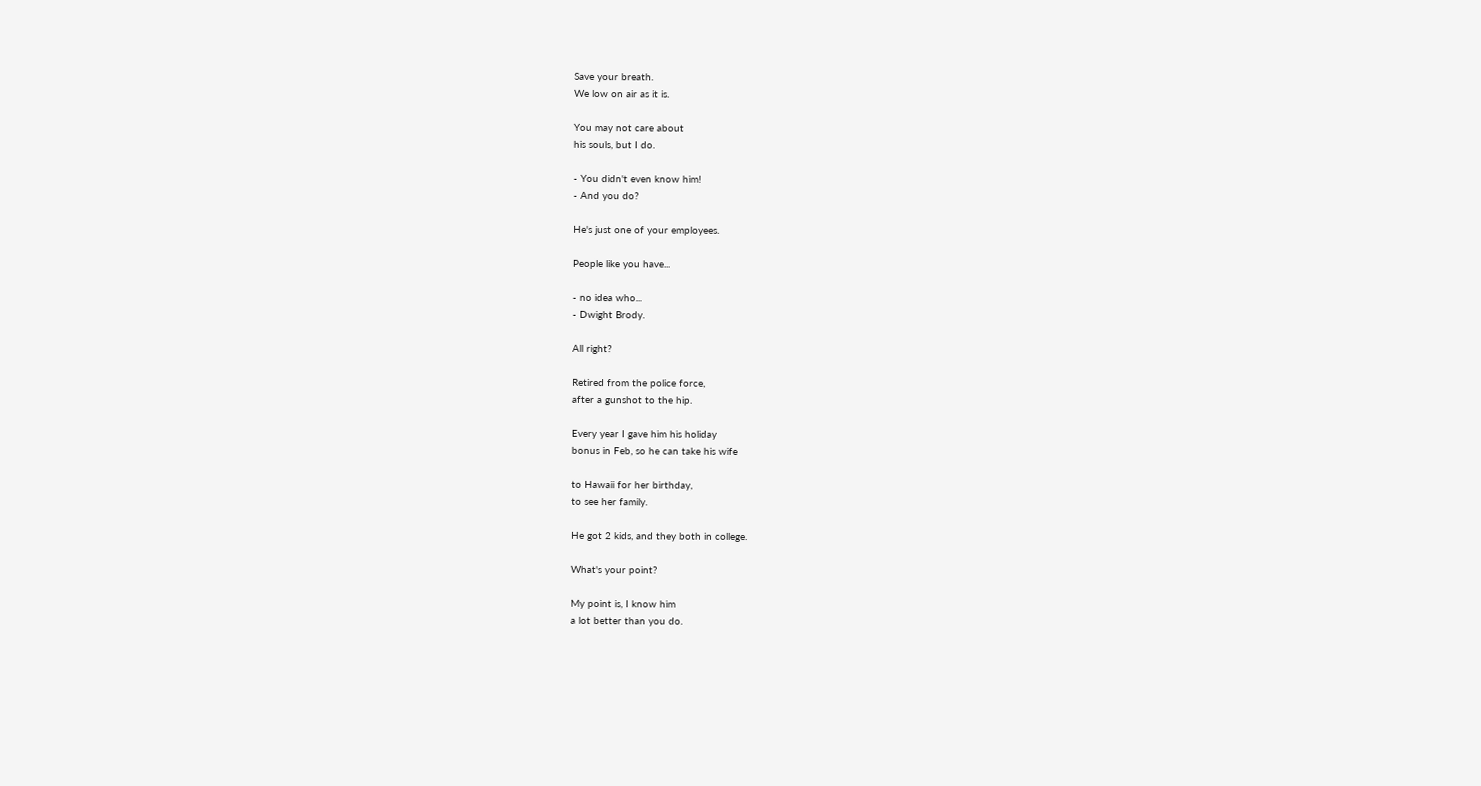Save your breath.
We low on air as it is.

You may not care about
his souls, but I do.

- You didn't even know him!
- And you do?

He's just one of your employees.

People like you have...

- no idea who...
- Dwight Brody.

All right?

Retired from the police force,
after a gunshot to the hip.

Every year I gave him his holiday
bonus in Feb, so he can take his wife

to Hawaii for her birthday,
to see her family.

He got 2 kids, and they both in college.

What's your point?

My point is, I know him
a lot better than you do.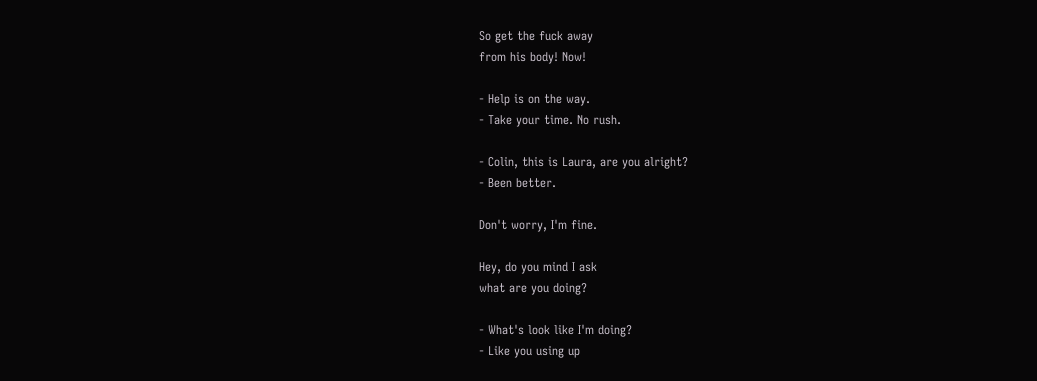So get the fuck away
from his body! Now!

- Help is on the way.
- Take your time. No rush.

- Colin, this is Laura, are you alright?
- Been better.

Don't worry, I'm fine.

Hey, do you mind I ask
what are you doing?

- What's look like I'm doing?
- Like you using up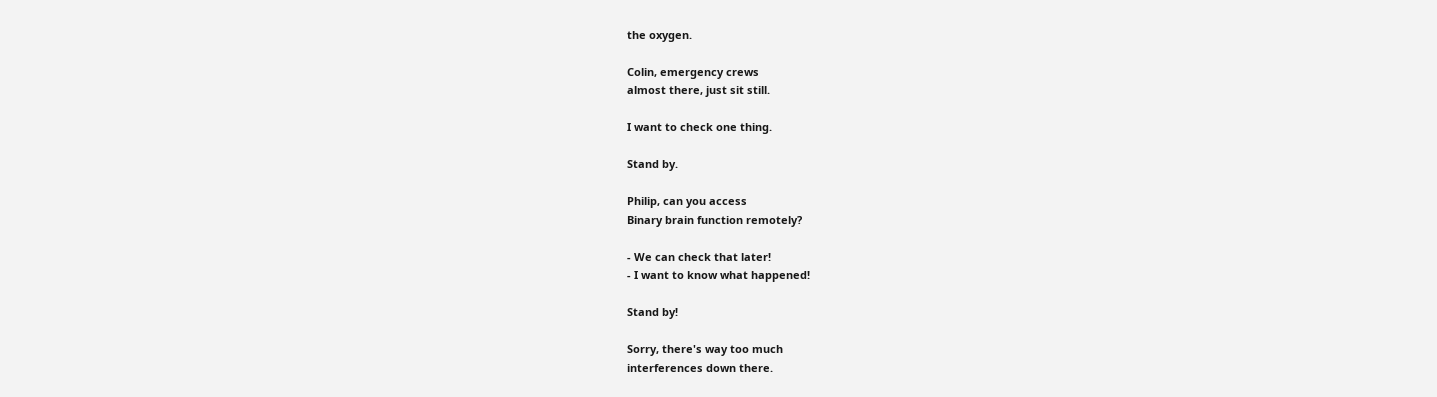the oxygen.

Colin, emergency crews
almost there, just sit still.

I want to check one thing.

Stand by.

Philip, can you access
Binary brain function remotely?

- We can check that later!
- I want to know what happened!

Stand by!

Sorry, there's way too much
interferences down there.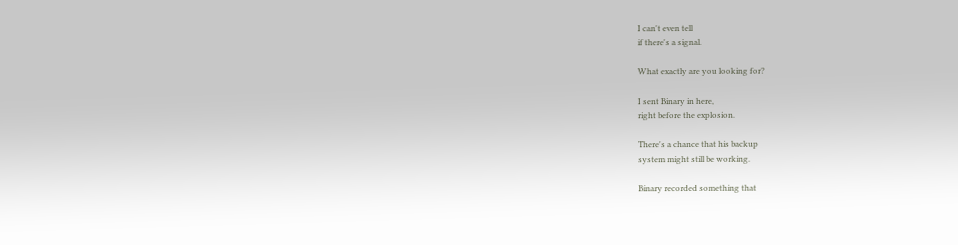I can't even tell
if there's a signal.

What exactly are you looking for?

I sent Binary in here,
right before the explosion.

There's a chance that his backup
system might still be working.

Binary recorded something that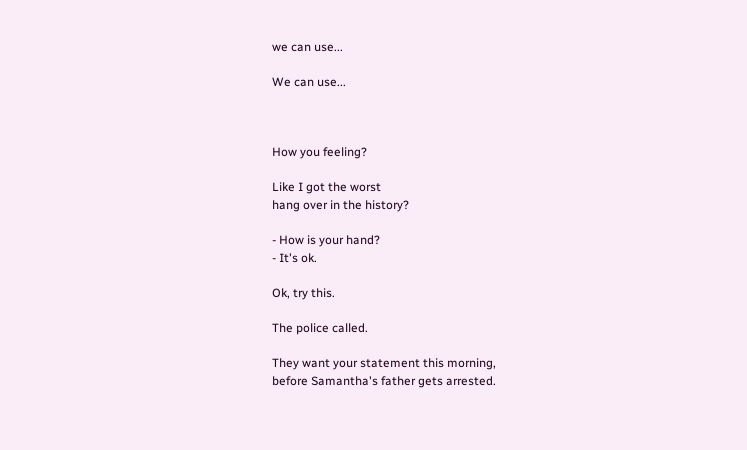we can use...

We can use...



How you feeling?

Like I got the worst
hang over in the history?

- How is your hand?
- It's ok.

Ok, try this.

The police called.

They want your statement this morning,
before Samantha's father gets arrested.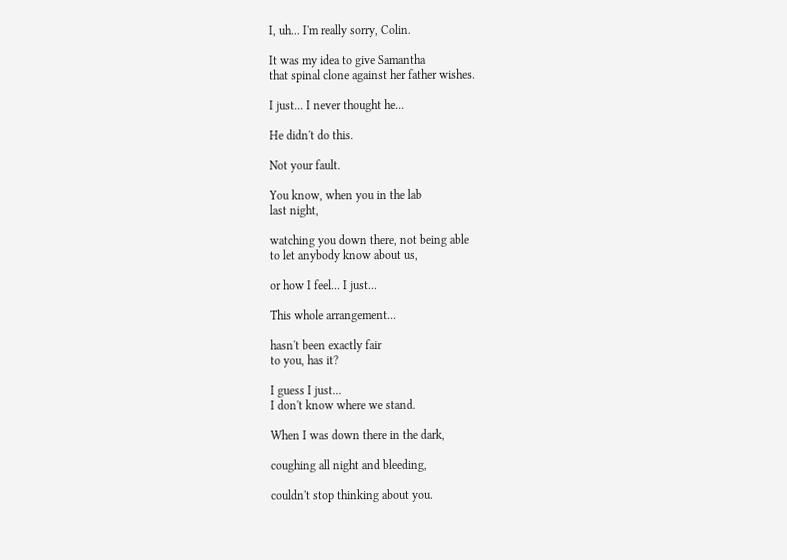I, uh... I'm really sorry, Colin.

It was my idea to give Samantha
that spinal clone against her father wishes.

I just... I never thought he...

He didn't do this.

Not your fault.

You know, when you in the lab
last night,

watching you down there, not being able
to let anybody know about us,

or how I feel... I just...

This whole arrangement...

hasn't been exactly fair
to you, has it?

I guess I just...
I don't know where we stand.

When I was down there in the dark,

coughing all night and bleeding,

couldn't stop thinking about you.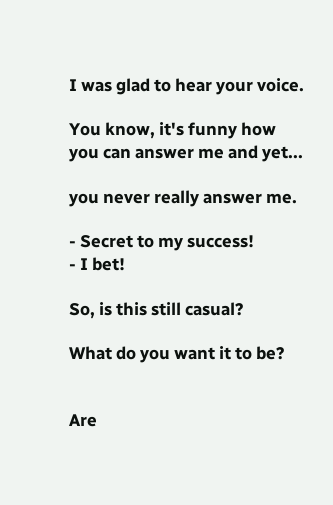I was glad to hear your voice.

You know, it's funny how
you can answer me and yet...

you never really answer me.

- Secret to my success!
- I bet!

So, is this still casual?

What do you want it to be?


Are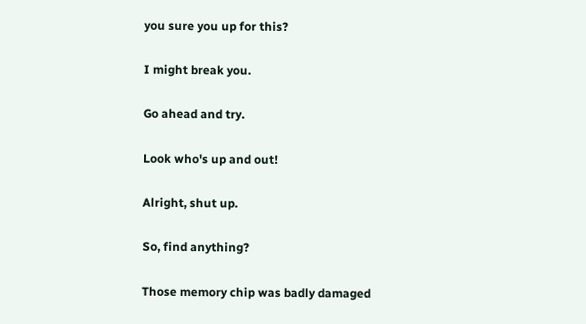you sure you up for this?

I might break you.

Go ahead and try.

Look who's up and out!

Alright, shut up.

So, find anything?

Those memory chip was badly damaged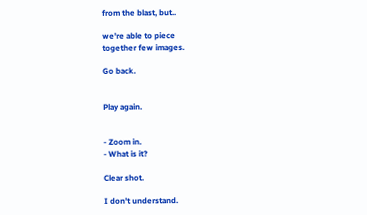from the blast, but..

we're able to piece
together few images.

Go back.


Play again.


- Zoom in.
- What is it?

Clear shot.

I don't understand.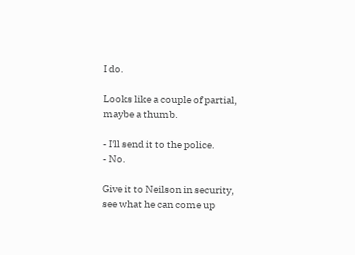I do.

Looks like a couple of partial,
maybe a thumb.

- I'll send it to the police.
- No.

Give it to Neilson in security,
see what he can come up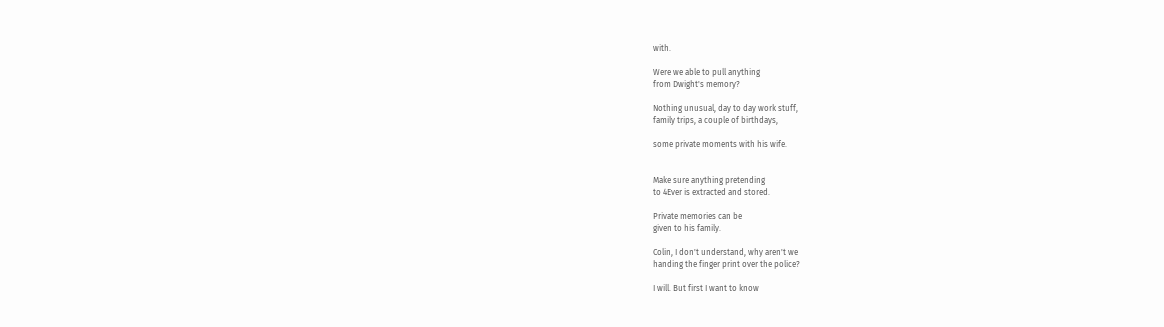with.

Were we able to pull anything
from Dwight's memory?

Nothing unusual, day to day work stuff,
family trips, a couple of birthdays,

some private moments with his wife.


Make sure anything pretending
to 4Ever is extracted and stored.

Private memories can be
given to his family.

Colin, I don't understand, why aren't we
handing the finger print over the police?

I will. But first I want to know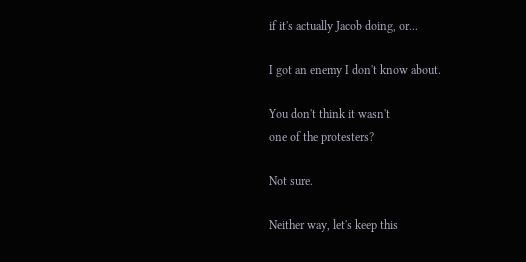if it's actually Jacob doing, or...

I got an enemy I don't know about.

You don't think it wasn't
one of the protesters?

Not sure.

Neither way, let's keep this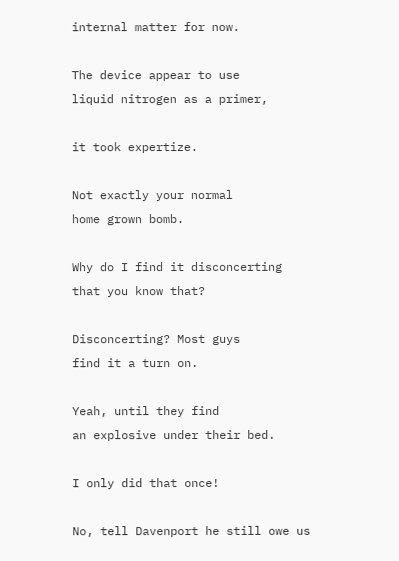internal matter for now.

The device appear to use
liquid nitrogen as a primer,

it took expertize.

Not exactly your normal
home grown bomb.

Why do I find it disconcerting
that you know that?

Disconcerting? Most guys
find it a turn on.

Yeah, until they find
an explosive under their bed.

I only did that once!

No, tell Davenport he still owe us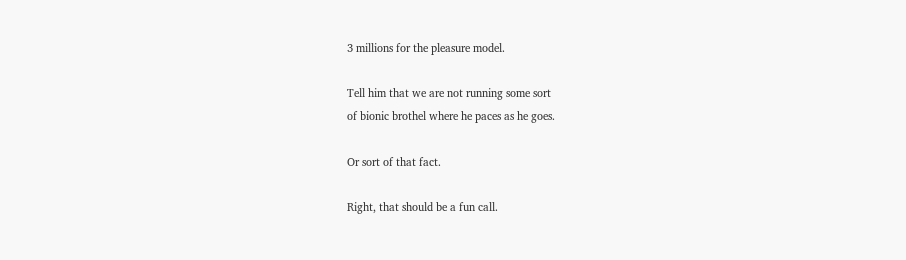3 millions for the pleasure model.

Tell him that we are not running some sort
of bionic brothel where he paces as he goes.

Or sort of that fact.

Right, that should be a fun call.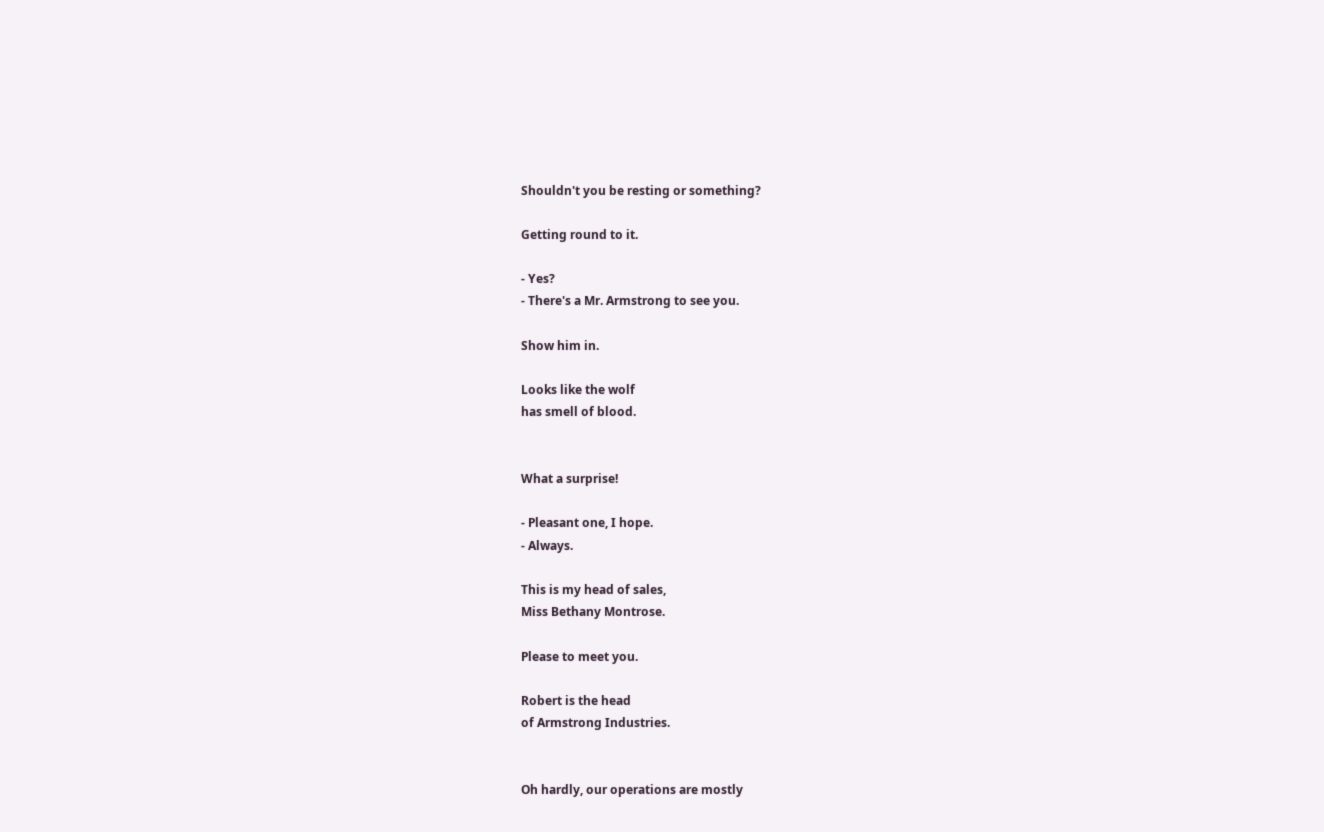Shouldn't you be resting or something?

Getting round to it.

- Yes?
- There's a Mr. Armstrong to see you.

Show him in.

Looks like the wolf
has smell of blood.


What a surprise!

- Pleasant one, I hope.
- Always.

This is my head of sales,
Miss Bethany Montrose.

Please to meet you.

Robert is the head
of Armstrong Industries.


Oh hardly, our operations are mostly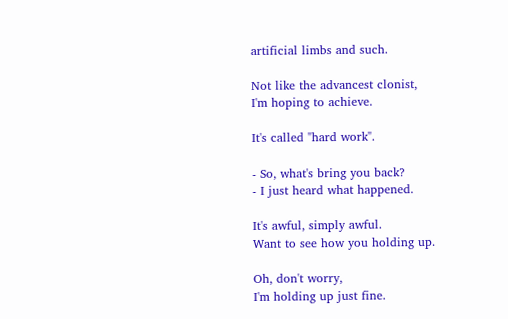artificial limbs and such.

Not like the advancest clonist,
I'm hoping to achieve.

It's called "hard work".

- So, what's bring you back?
- I just heard what happened.

It's awful, simply awful.
Want to see how you holding up.

Oh, don't worry,
I'm holding up just fine.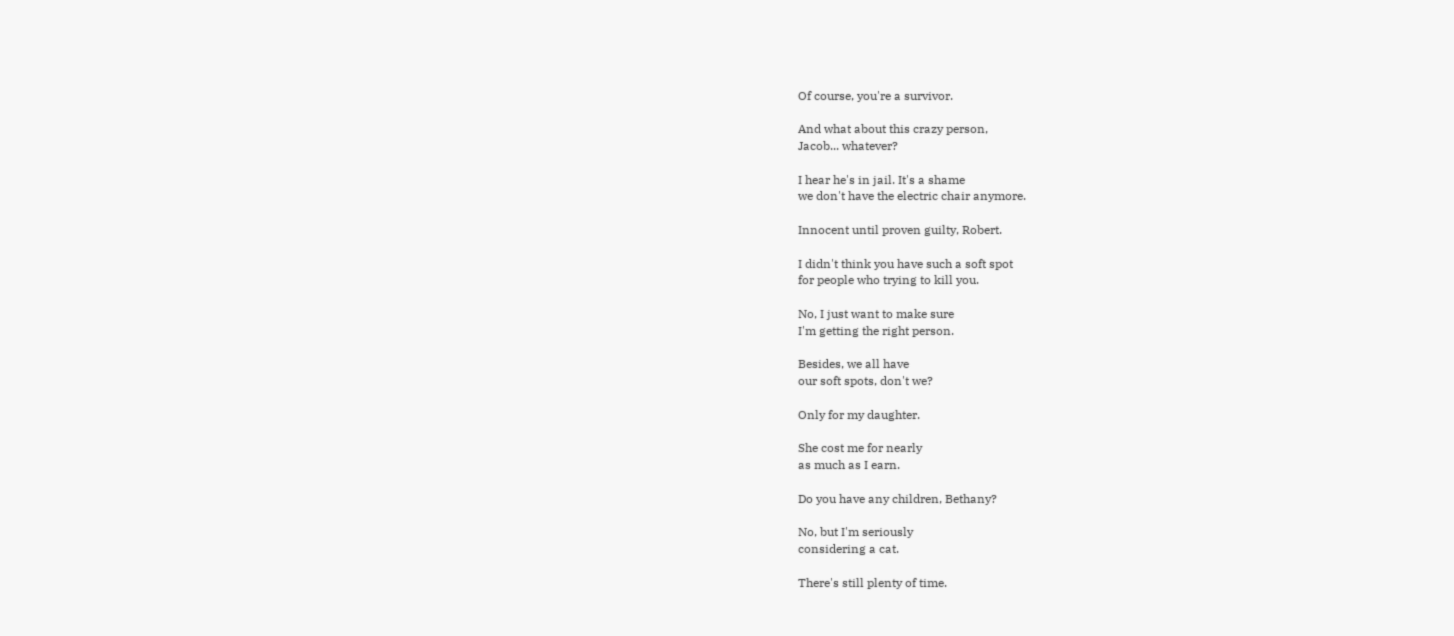Of course, you're a survivor.

And what about this crazy person,
Jacob... whatever?

I hear he's in jail. It's a shame
we don't have the electric chair anymore.

Innocent until proven guilty, Robert.

I didn't think you have such a soft spot
for people who trying to kill you.

No, I just want to make sure
I'm getting the right person.

Besides, we all have
our soft spots, don't we?

Only for my daughter.

She cost me for nearly
as much as I earn.

Do you have any children, Bethany?

No, but I'm seriously
considering a cat.

There's still plenty of time.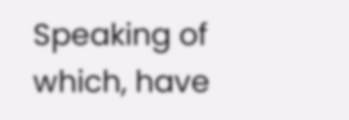Speaking of which, have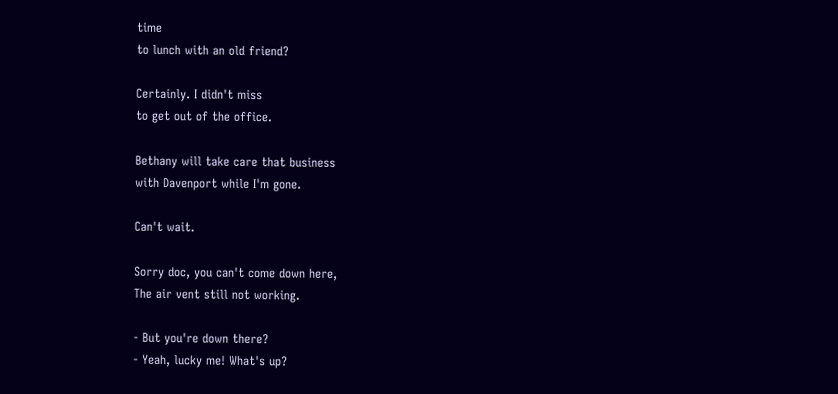time
to lunch with an old friend?

Certainly. I didn't miss
to get out of the office.

Bethany will take care that business
with Davenport while I'm gone.

Can't wait.

Sorry doc, you can't come down here,
The air vent still not working.

- But you're down there?
- Yeah, lucky me! What's up?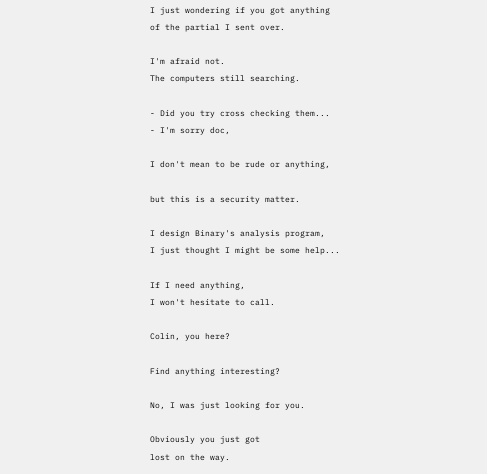I just wondering if you got anything
of the partial I sent over.

I'm afraid not.
The computers still searching.

- Did you try cross checking them...
- I'm sorry doc,

I don't mean to be rude or anything,

but this is a security matter.

I design Binary's analysis program,
I just thought I might be some help...

If I need anything,
I won't hesitate to call.

Colin, you here?

Find anything interesting?

No, I was just looking for you.

Obviously you just got
lost on the way.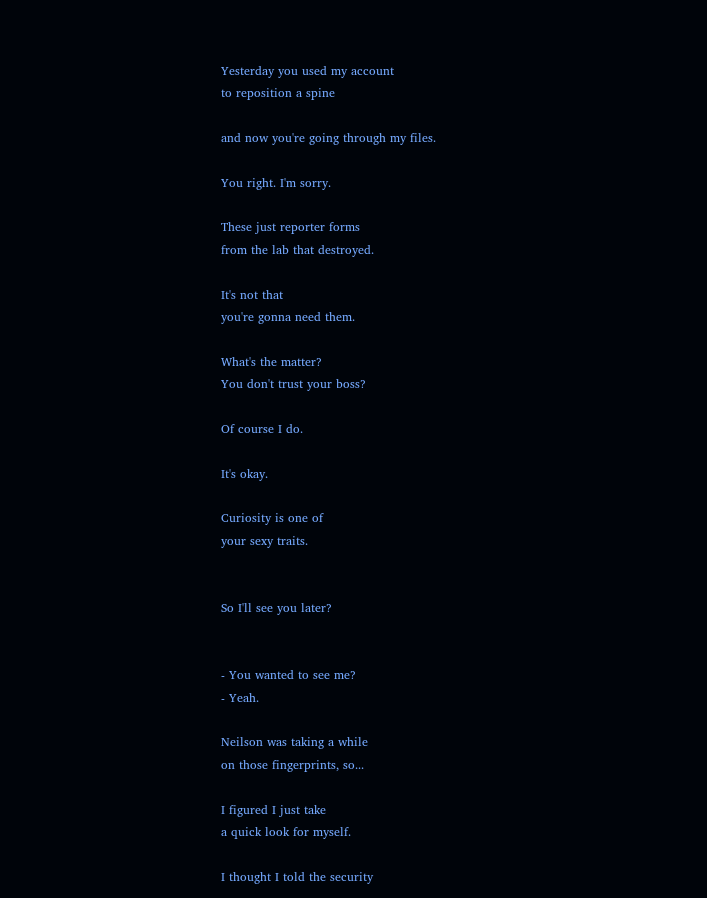Yesterday you used my account
to reposition a spine

and now you're going through my files.

You right. I'm sorry.

These just reporter forms
from the lab that destroyed.

It's not that
you're gonna need them.

What's the matter?
You don't trust your boss?

Of course I do.

It's okay.

Curiosity is one of
your sexy traits.


So I'll see you later?


- You wanted to see me?
- Yeah.

Neilson was taking a while
on those fingerprints, so...

I figured I just take
a quick look for myself.

I thought I told the security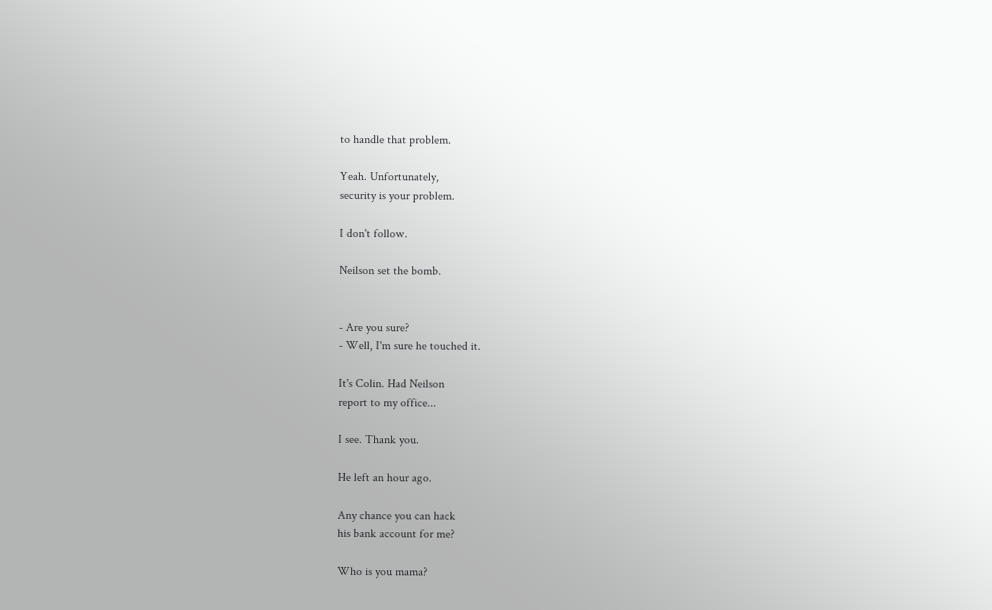to handle that problem.

Yeah. Unfortunately,
security is your problem.

I don't follow.

Neilson set the bomb.


- Are you sure?
- Well, I'm sure he touched it.

It's Colin. Had Neilson
report to my office...

I see. Thank you.

He left an hour ago.

Any chance you can hack
his bank account for me?

Who is you mama?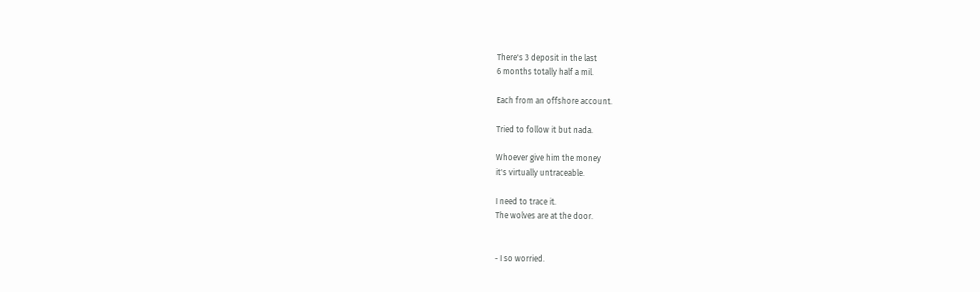There's 3 deposit in the last
6 months totally half a mil.

Each from an offshore account.

Tried to follow it but nada.

Whoever give him the money
it's virtually untraceable.

I need to trace it.
The wolves are at the door.


- I so worried.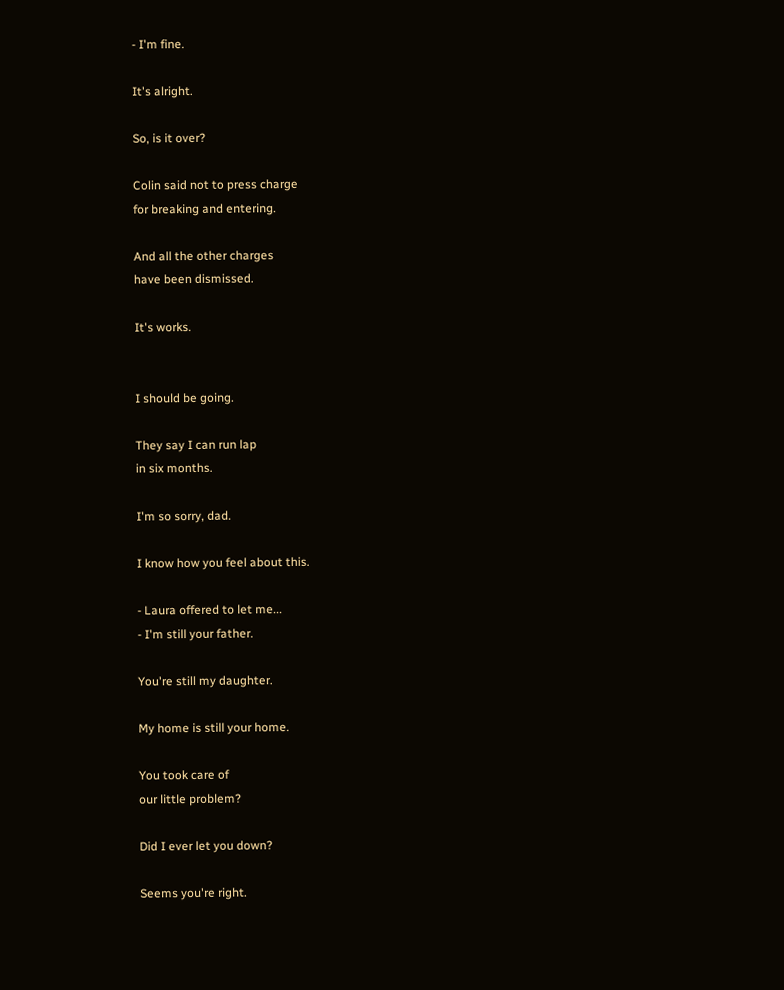- I'm fine.

It's alright.

So, is it over?

Colin said not to press charge
for breaking and entering.

And all the other charges
have been dismissed.

It's works.


I should be going.

They say I can run lap
in six months.

I'm so sorry, dad.

I know how you feel about this.

- Laura offered to let me...
- I'm still your father.

You're still my daughter.

My home is still your home.

You took care of
our little problem?

Did I ever let you down?

Seems you're right.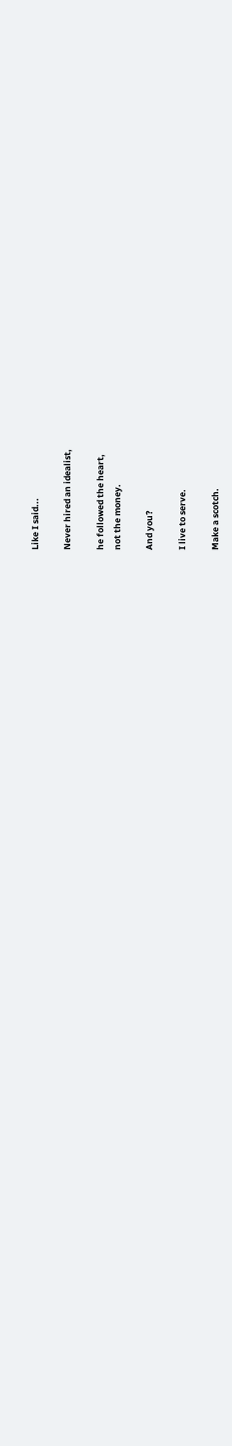Like I said...

Never hired an idealist,

he followed the heart,
not the money.

And you?

I live to serve.

Make a scotch.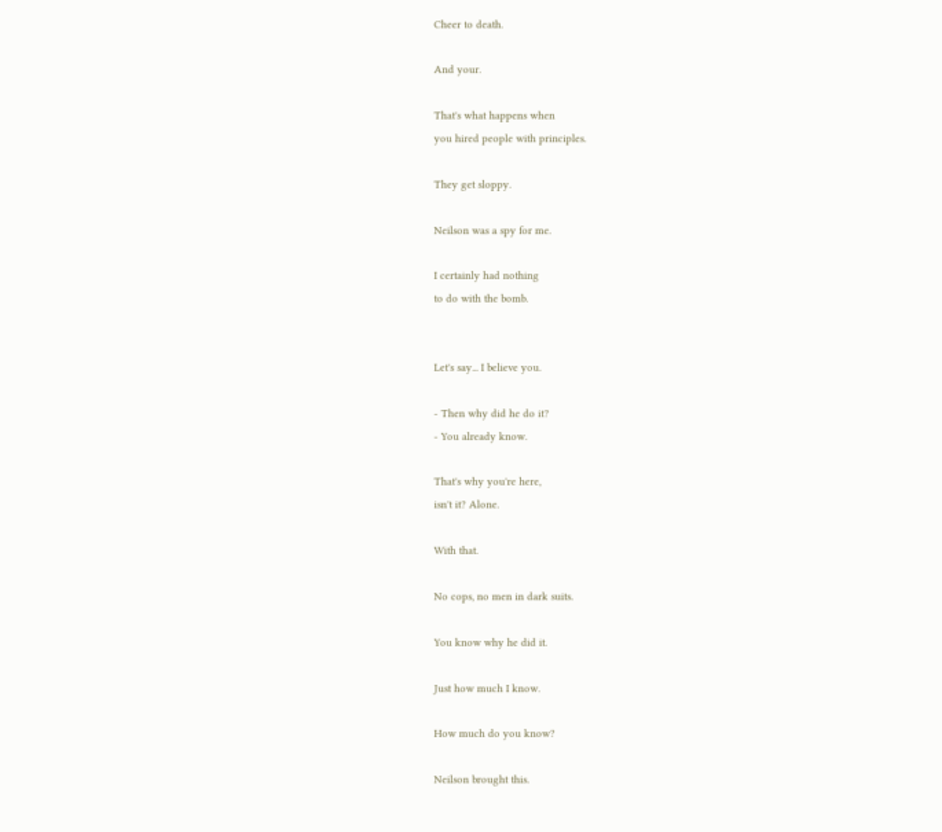Cheer to death.

And your.

That's what happens when
you hired people with principles.

They get sloppy.

Neilson was a spy for me.

I certainly had nothing
to do with the bomb.


Let's say... I believe you.

- Then why did he do it?
- You already know.

That's why you're here,
isn't it? Alone.

With that.

No cops, no men in dark suits.

You know why he did it.

Just how much I know.

How much do you know?

Neilson brought this.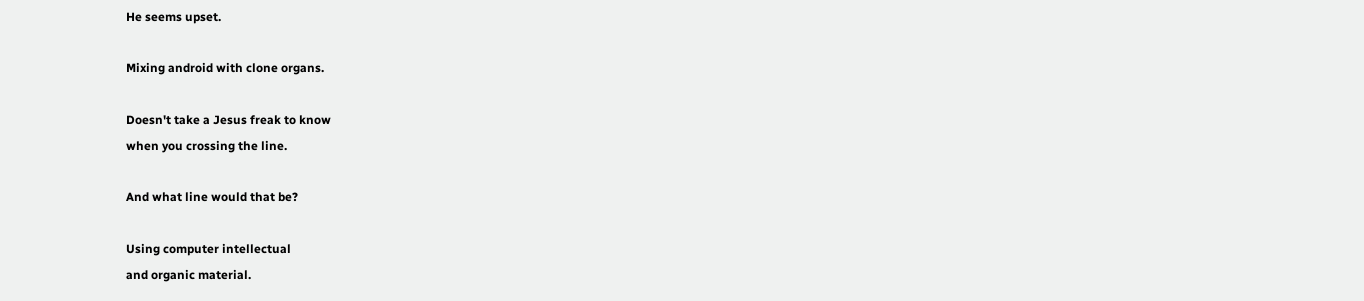He seems upset.

Mixing android with clone organs.

Doesn't take a Jesus freak to know
when you crossing the line.

And what line would that be?

Using computer intellectual
and organic material.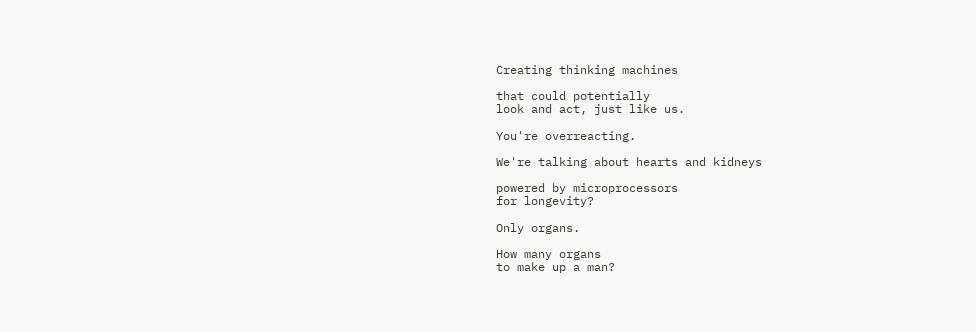Creating thinking machines

that could potentially
look and act, just like us.

You're overreacting.

We're talking about hearts and kidneys

powered by microprocessors
for longevity?

Only organs.

How many organs
to make up a man?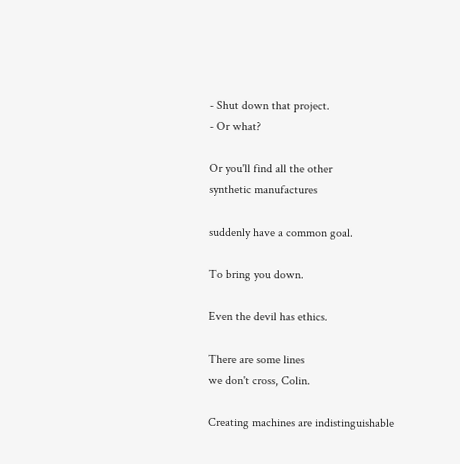- Shut down that project.
- Or what?

Or you'll find all the other
synthetic manufactures

suddenly have a common goal.

To bring you down.

Even the devil has ethics.

There are some lines
we don't cross, Colin.

Creating machines are indistinguishable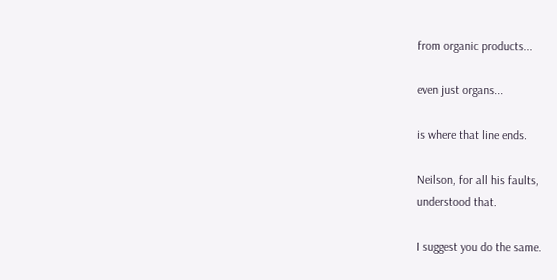from organic products...

even just organs...

is where that line ends.

Neilson, for all his faults,
understood that.

I suggest you do the same.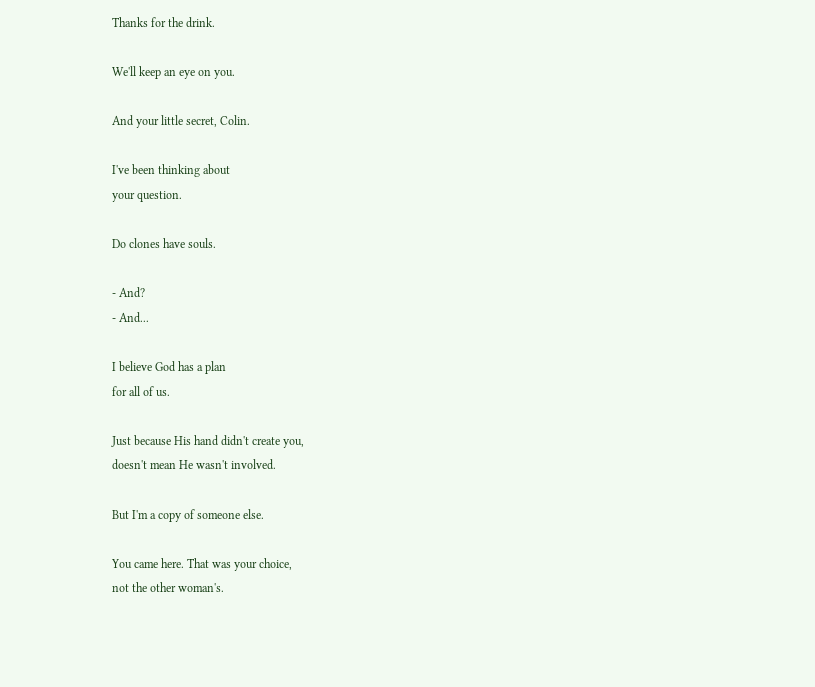Thanks for the drink.

We'll keep an eye on you.

And your little secret, Colin.

I've been thinking about
your question.

Do clones have souls.

- And?
- And...

I believe God has a plan
for all of us.

Just because His hand didn't create you,
doesn't mean He wasn't involved.

But I'm a copy of someone else.

You came here. That was your choice,
not the other woman's.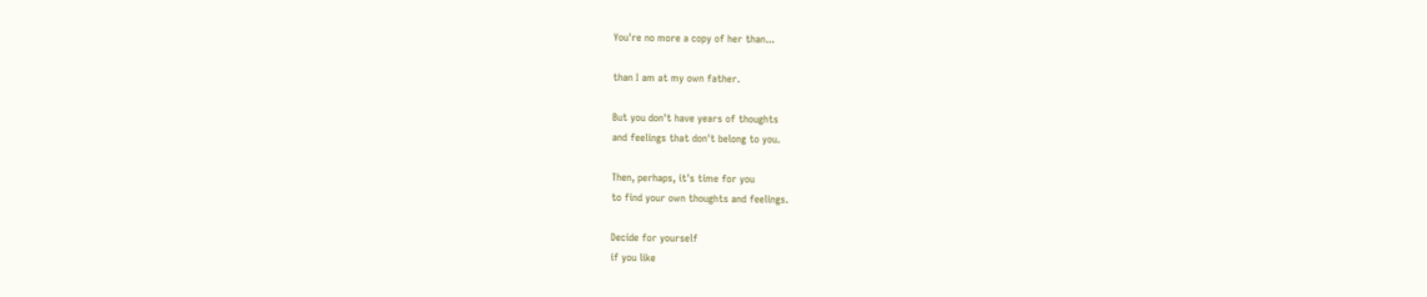You're no more a copy of her than...

than I am at my own father.

But you don't have years of thoughts
and feelings that don't belong to you.

Then, perhaps, it's time for you
to find your own thoughts and feelings.

Decide for yourself
if you like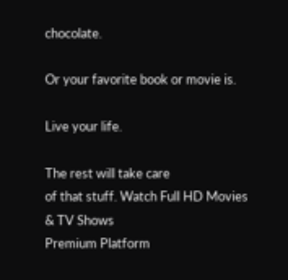chocolate.

Or your favorite book or movie is.

Live your life.

The rest will take care
of that stuff. Watch Full HD Movies & TV Shows
Premium Platform